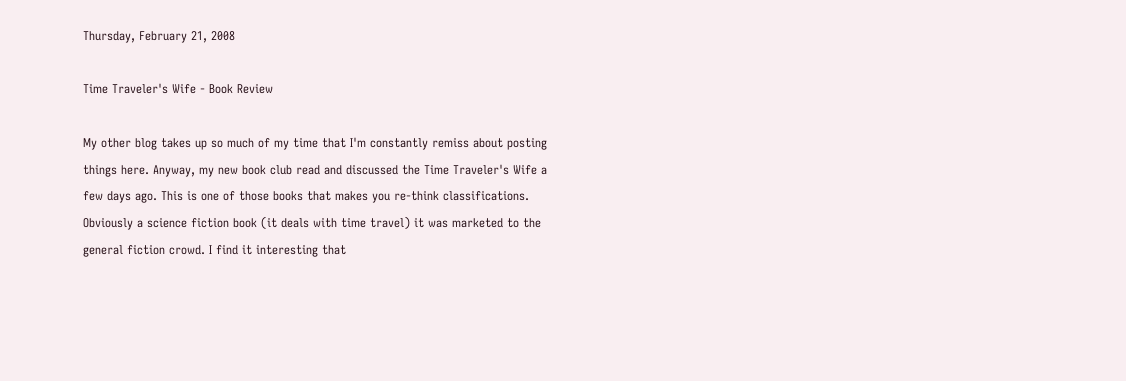Thursday, February 21, 2008

Time Traveler's Wife - Book Review

My other blog takes up so much of my time that I'm constantly remiss about posting things here. Anyway, my new book club read and discussed the Time Traveler's Wife a few days ago. This is one of those books that makes you re-think classifications. Obviously a science fiction book (it deals with time travel) it was marketed to the general fiction crowd. I find it interesting that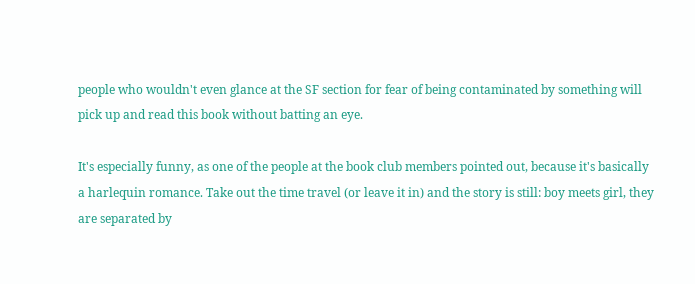people who wouldn't even glance at the SF section for fear of being contaminated by something will pick up and read this book without batting an eye.

It's especially funny, as one of the people at the book club members pointed out, because it's basically a harlequin romance. Take out the time travel (or leave it in) and the story is still: boy meets girl, they are separated by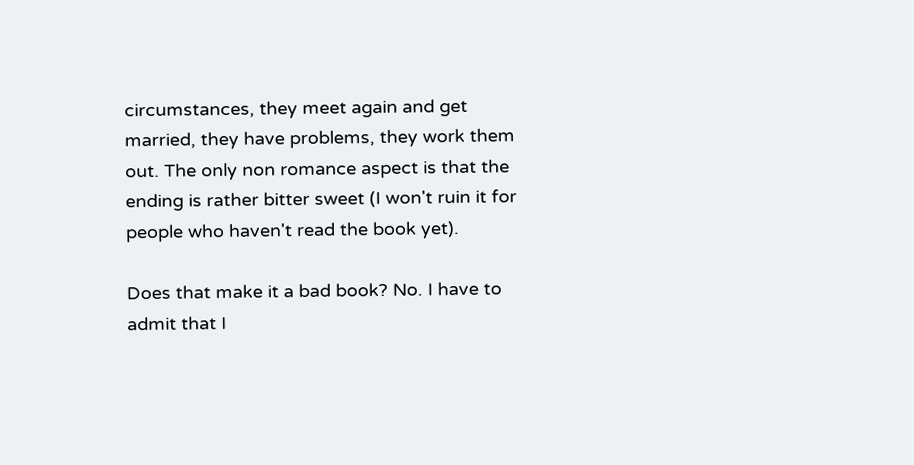circumstances, they meet again and get married, they have problems, they work them out. The only non romance aspect is that the ending is rather bitter sweet (I won't ruin it for people who haven't read the book yet).

Does that make it a bad book? No. I have to admit that I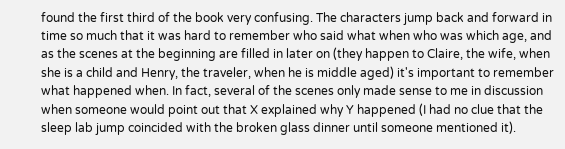found the first third of the book very confusing. The characters jump back and forward in time so much that it was hard to remember who said what when who was which age, and as the scenes at the beginning are filled in later on (they happen to Claire, the wife, when she is a child and Henry, the traveler, when he is middle aged) it's important to remember what happened when. In fact, several of the scenes only made sense to me in discussion when someone would point out that X explained why Y happened (I had no clue that the sleep lab jump coincided with the broken glass dinner until someone mentioned it).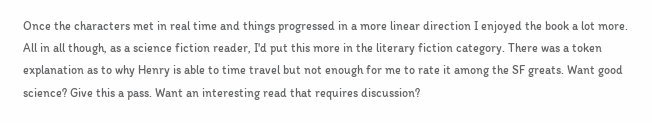Once the characters met in real time and things progressed in a more linear direction I enjoyed the book a lot more. All in all though, as a science fiction reader, I'd put this more in the literary fiction category. There was a token explanation as to why Henry is able to time travel but not enough for me to rate it among the SF greats. Want good science? Give this a pass. Want an interesting read that requires discussion?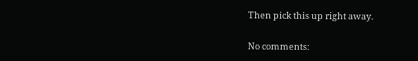Then pick this up right away.

No comments: